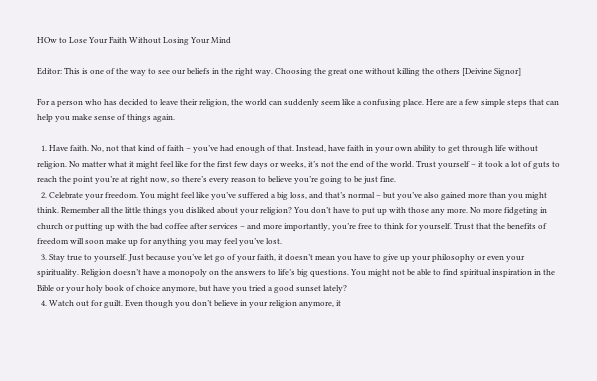HOw to Lose Your Faith Without Losing Your Mind

Editor: This is one of the way to see our beliefs in the right way. Choosing the great one without killing the others [Deivine Signor]

For a person who has decided to leave their religion, the world can suddenly seem like a confusing place. Here are a few simple steps that can help you make sense of things again.

  1. Have faith. No, not that kind of faith – you’ve had enough of that. Instead, have faith in your own ability to get through life without religion. No matter what it might feel like for the first few days or weeks, it’s not the end of the world. Trust yourself – it took a lot of guts to reach the point you’re at right now, so there’s every reason to believe you’re going to be just fine.
  2. Celebrate your freedom. You might feel like you’ve suffered a big loss, and that’s normal – but you’ve also gained more than you might think. Remember all the little things you disliked about your religion? You don’t have to put up with those any more. No more fidgeting in church or putting up with the bad coffee after services – and more importantly, you’re free to think for yourself. Trust that the benefits of freedom will soon make up for anything you may feel you’ve lost.
  3. Stay true to yourself. Just because you’ve let go of your faith, it doesn’t mean you have to give up your philosophy or even your spirituality. Religion doesn’t have a monopoly on the answers to life’s big questions. You might not be able to find spiritual inspiration in the Bible or your holy book of choice anymore, but have you tried a good sunset lately?
  4. Watch out for guilt. Even though you don’t believe in your religion anymore, it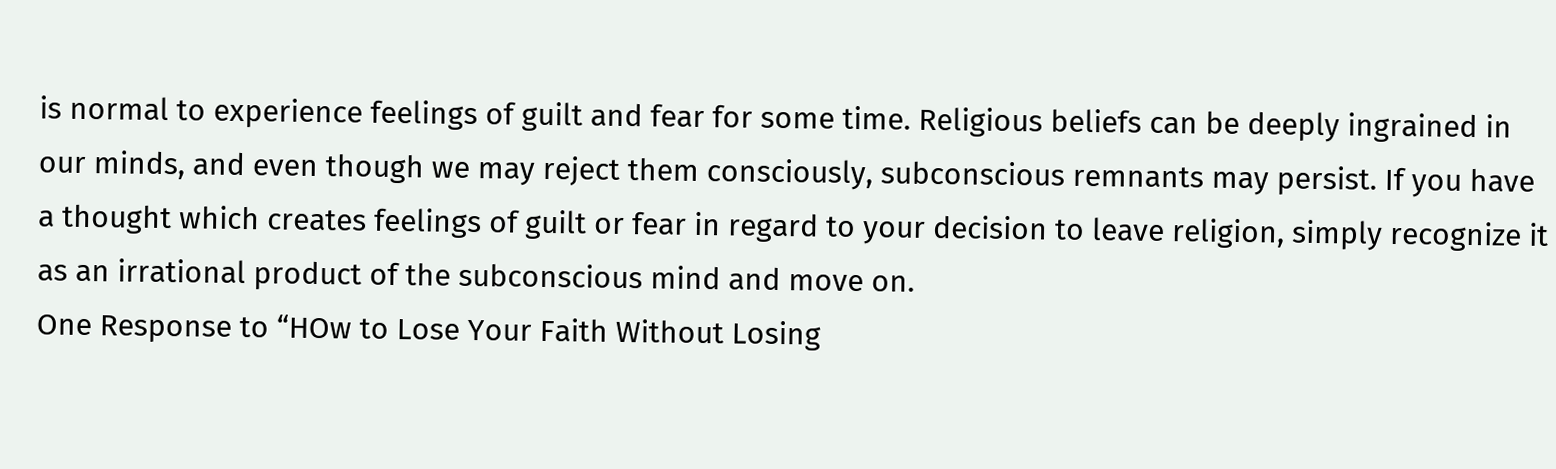is normal to experience feelings of guilt and fear for some time. Religious beliefs can be deeply ingrained in our minds, and even though we may reject them consciously, subconscious remnants may persist. If you have a thought which creates feelings of guilt or fear in regard to your decision to leave religion, simply recognize it as an irrational product of the subconscious mind and move on.
One Response to “HOw to Lose Your Faith Without Losing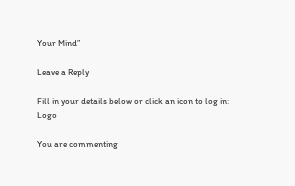Your Mind”

Leave a Reply

Fill in your details below or click an icon to log in: Logo

You are commenting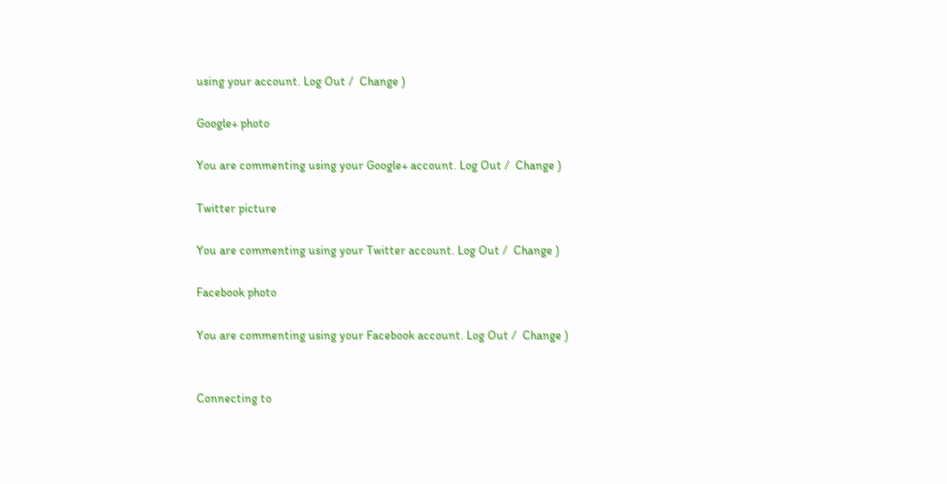using your account. Log Out /  Change )

Google+ photo

You are commenting using your Google+ account. Log Out /  Change )

Twitter picture

You are commenting using your Twitter account. Log Out /  Change )

Facebook photo

You are commenting using your Facebook account. Log Out /  Change )


Connecting to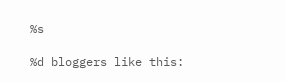%s

%d bloggers like this: